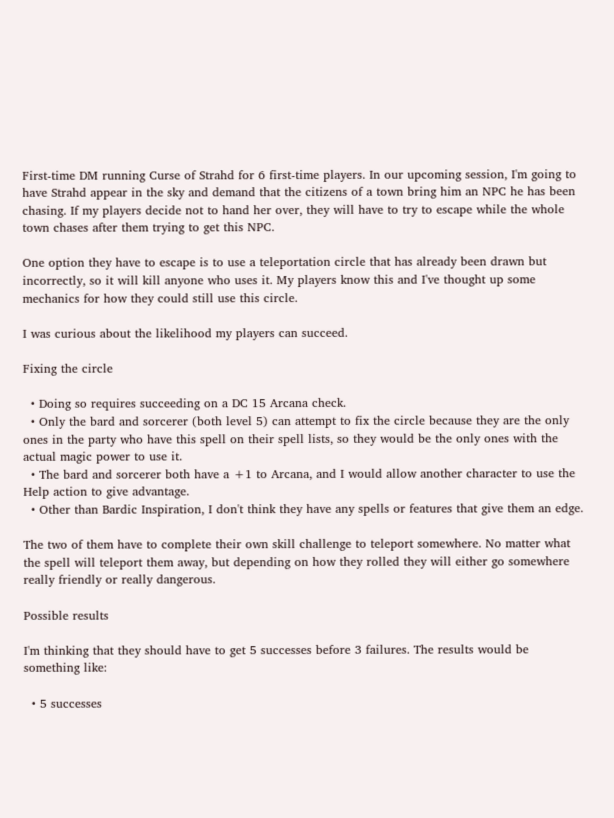First-time DM running Curse of Strahd for 6 first-time players. In our upcoming session, I'm going to have Strahd appear in the sky and demand that the citizens of a town bring him an NPC he has been chasing. If my players decide not to hand her over, they will have to try to escape while the whole town chases after them trying to get this NPC.

One option they have to escape is to use a teleportation circle that has already been drawn but incorrectly, so it will kill anyone who uses it. My players know this and I've thought up some mechanics for how they could still use this circle.

I was curious about the likelihood my players can succeed.

Fixing the circle

  • Doing so requires succeeding on a DC 15 Arcana check.
  • Only the bard and sorcerer (both level 5) can attempt to fix the circle because they are the only ones in the party who have this spell on their spell lists, so they would be the only ones with the actual magic power to use it.
  • The bard and sorcerer both have a +1 to Arcana, and I would allow another character to use the Help action to give advantage.
  • Other than Bardic Inspiration, I don't think they have any spells or features that give them an edge.

The two of them have to complete their own skill challenge to teleport somewhere. No matter what the spell will teleport them away, but depending on how they rolled they will either go somewhere really friendly or really dangerous.

Possible results

I'm thinking that they should have to get 5 successes before 3 failures. The results would be something like:

  • 5 successes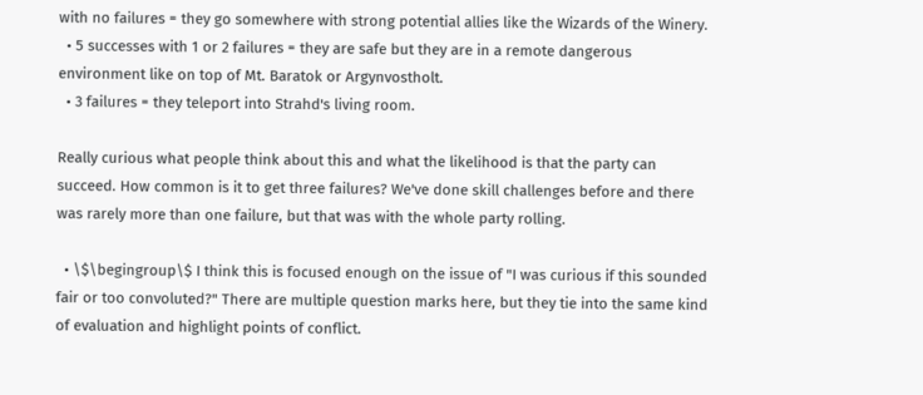with no failures = they go somewhere with strong potential allies like the Wizards of the Winery.
  • 5 successes with 1 or 2 failures = they are safe but they are in a remote dangerous environment like on top of Mt. Baratok or Argynvostholt.
  • 3 failures = they teleport into Strahd's living room.

Really curious what people think about this and what the likelihood is that the party can succeed. How common is it to get three failures? We've done skill challenges before and there was rarely more than one failure, but that was with the whole party rolling.

  • \$\begingroup\$ I think this is focused enough on the issue of "I was curious if this sounded fair or too convoluted?" There are multiple question marks here, but they tie into the same kind of evaluation and highlight points of conflict.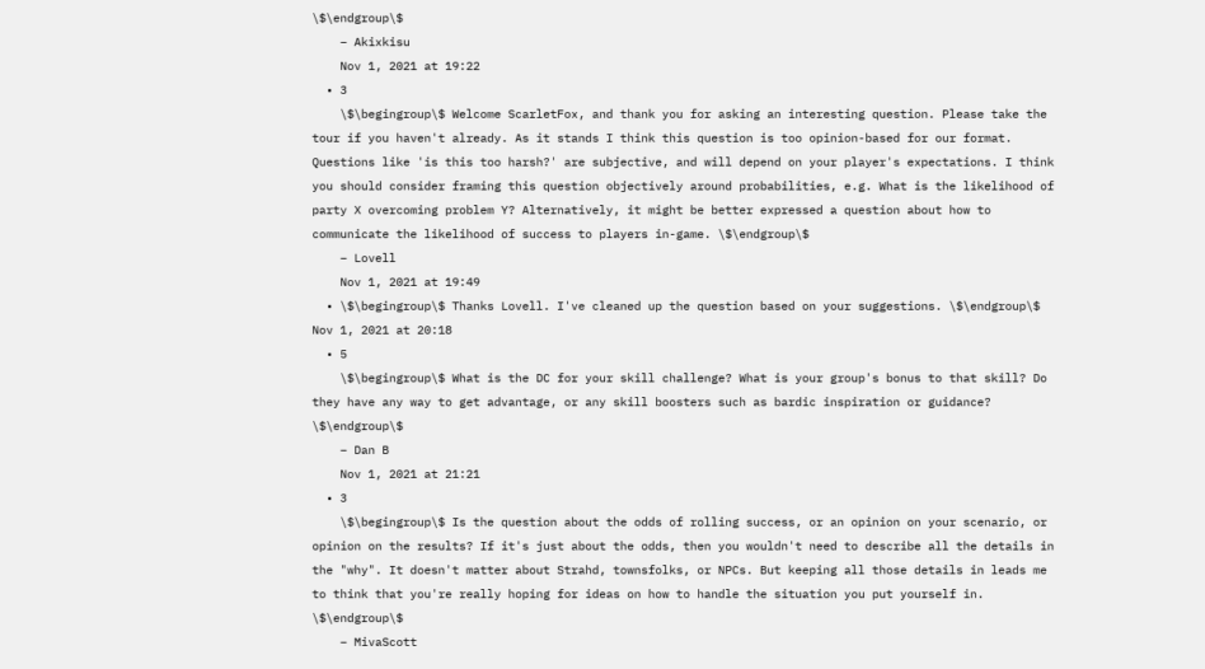\$\endgroup\$
    – Akixkisu
    Nov 1, 2021 at 19:22
  • 3
    \$\begingroup\$ Welcome ScarletFox, and thank you for asking an interesting question. Please take the tour if you haven't already. As it stands I think this question is too opinion-based for our format. Questions like 'is this too harsh?' are subjective, and will depend on your player's expectations. I think you should consider framing this question objectively around probabilities, e.g. What is the likelihood of party X overcoming problem Y? Alternatively, it might be better expressed a question about how to communicate the likelihood of success to players in-game. \$\endgroup\$
    – Lovell
    Nov 1, 2021 at 19:49
  • \$\begingroup\$ Thanks Lovell. I've cleaned up the question based on your suggestions. \$\endgroup\$ Nov 1, 2021 at 20:18
  • 5
    \$\begingroup\$ What is the DC for your skill challenge? What is your group's bonus to that skill? Do they have any way to get advantage, or any skill boosters such as bardic inspiration or guidance? \$\endgroup\$
    – Dan B
    Nov 1, 2021 at 21:21
  • 3
    \$\begingroup\$ Is the question about the odds of rolling success, or an opinion on your scenario, or opinion on the results? If it's just about the odds, then you wouldn't need to describe all the details in the "why". It doesn't matter about Strahd, townsfolks, or NPCs. But keeping all those details in leads me to think that you're really hoping for ideas on how to handle the situation you put yourself in. \$\endgroup\$
    – MivaScott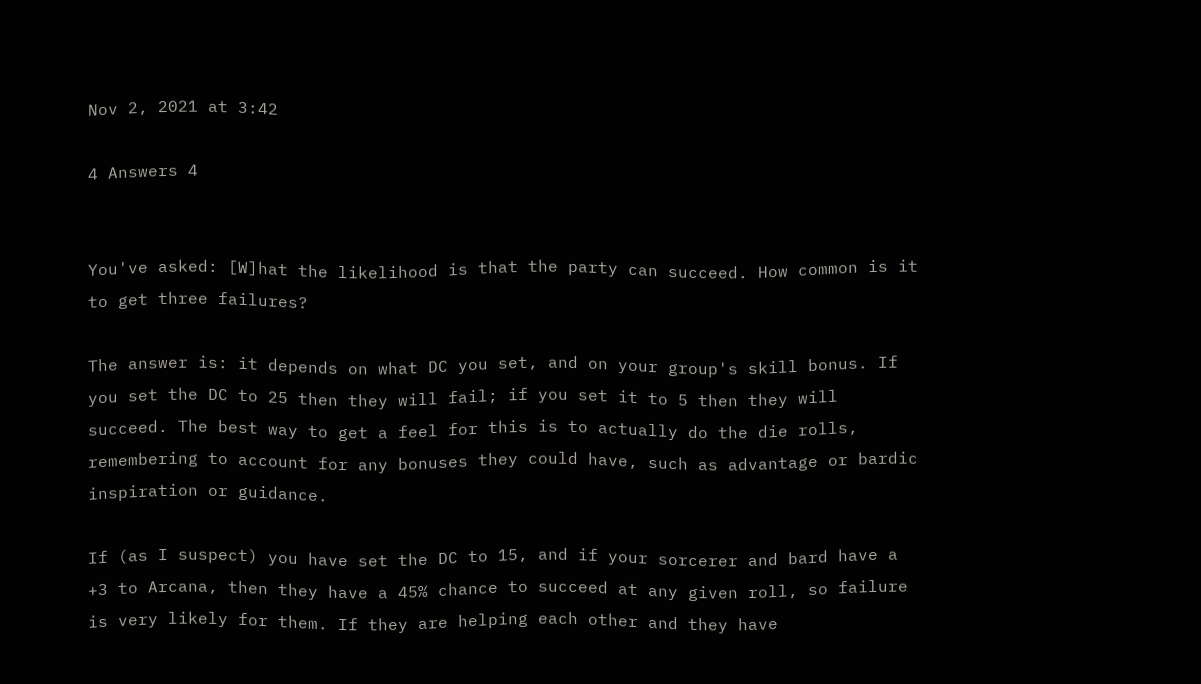Nov 2, 2021 at 3:42

4 Answers 4


You've asked: [W]hat the likelihood is that the party can succeed. How common is it to get three failures?

The answer is: it depends on what DC you set, and on your group's skill bonus. If you set the DC to 25 then they will fail; if you set it to 5 then they will succeed. The best way to get a feel for this is to actually do the die rolls, remembering to account for any bonuses they could have, such as advantage or bardic inspiration or guidance.

If (as I suspect) you have set the DC to 15, and if your sorcerer and bard have a +3 to Arcana, then they have a 45% chance to succeed at any given roll, so failure is very likely for them. If they are helping each other and they have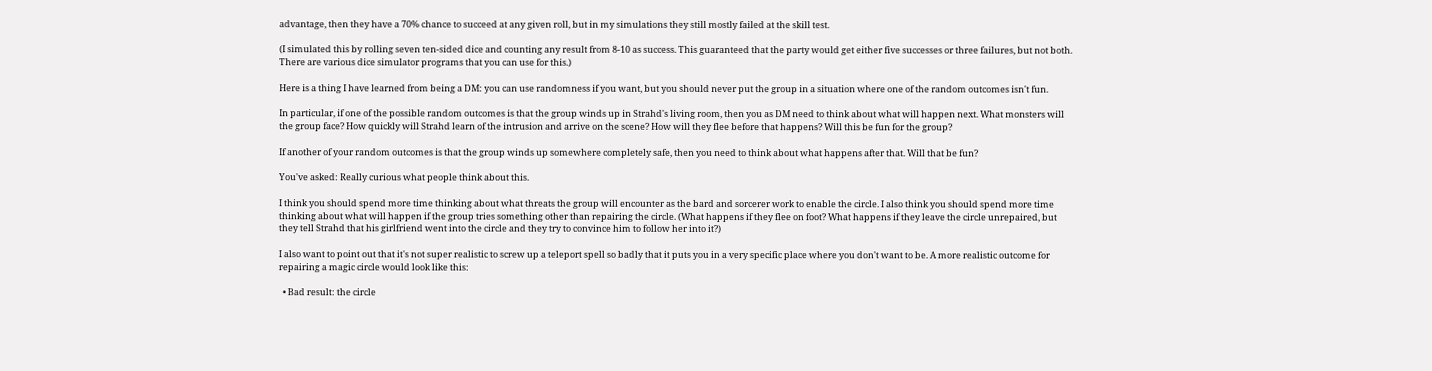advantage, then they have a 70% chance to succeed at any given roll, but in my simulations they still mostly failed at the skill test.

(I simulated this by rolling seven ten-sided dice and counting any result from 8-10 as success. This guaranteed that the party would get either five successes or three failures, but not both. There are various dice simulator programs that you can use for this.)

Here is a thing I have learned from being a DM: you can use randomness if you want, but you should never put the group in a situation where one of the random outcomes isn't fun.

In particular, if one of the possible random outcomes is that the group winds up in Strahd's living room, then you as DM need to think about what will happen next. What monsters will the group face? How quickly will Strahd learn of the intrusion and arrive on the scene? How will they flee before that happens? Will this be fun for the group?

If another of your random outcomes is that the group winds up somewhere completely safe, then you need to think about what happens after that. Will that be fun?

You've asked: Really curious what people think about this.

I think you should spend more time thinking about what threats the group will encounter as the bard and sorcerer work to enable the circle. I also think you should spend more time thinking about what will happen if the group tries something other than repairing the circle. (What happens if they flee on foot? What happens if they leave the circle unrepaired, but they tell Strahd that his girlfriend went into the circle and they try to convince him to follow her into it?)

I also want to point out that it's not super realistic to screw up a teleport spell so badly that it puts you in a very specific place where you don't want to be. A more realistic outcome for repairing a magic circle would look like this:

  • Bad result: the circle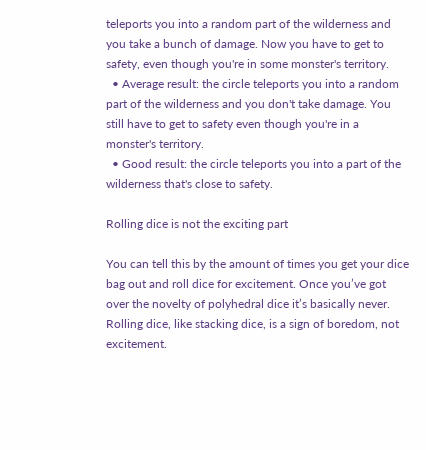teleports you into a random part of the wilderness and you take a bunch of damage. Now you have to get to safety, even though you're in some monster's territory.
  • Average result: the circle teleports you into a random part of the wilderness and you don't take damage. You still have to get to safety even though you're in a monster's territory.
  • Good result: the circle teleports you into a part of the wilderness that's close to safety.

Rolling dice is not the exciting part

You can tell this by the amount of times you get your dice bag out and roll dice for excitement. Once you’ve got over the novelty of polyhedral dice it’s basically never. Rolling dice, like stacking dice, is a sign of boredom, not excitement.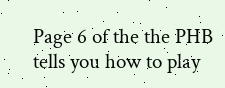Page 6 of the the PHB tells you how to play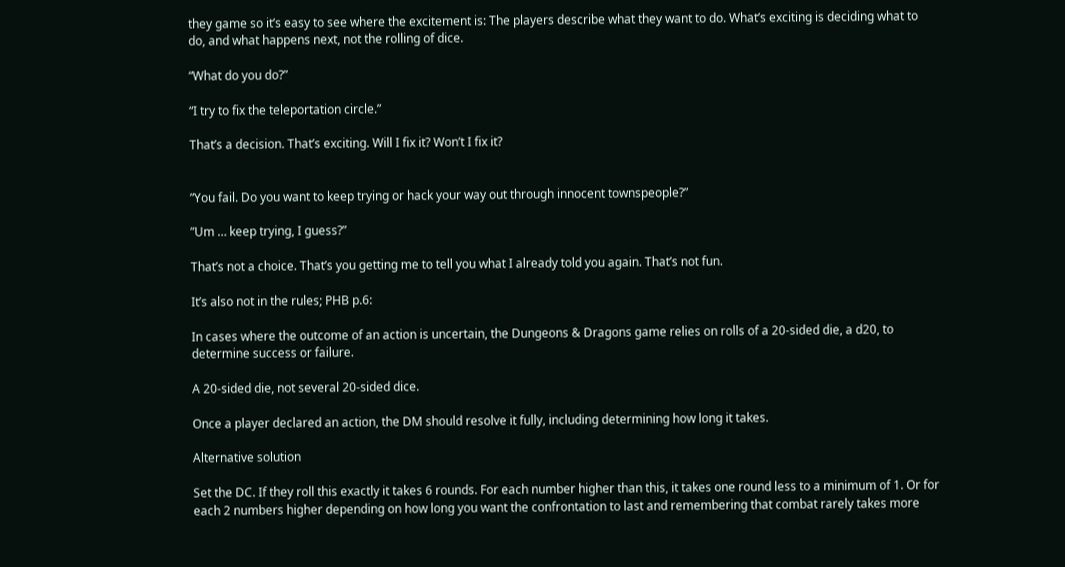they game so it’s easy to see where the excitement is: The players describe what they want to do. What’s exciting is deciding what to do, and what happens next, not the rolling of dice.

“What do you do?”

“I try to fix the teleportation circle.”

That’s a decision. That’s exciting. Will I fix it? Won’t I fix it?


”You fail. Do you want to keep trying or hack your way out through innocent townspeople?”

”Um … keep trying, I guess?”

That’s not a choice. That’s you getting me to tell you what I already told you again. That’s not fun.

It’s also not in the rules; PHB p.6:

In cases where the outcome of an action is uncertain, the Dungeons & Dragons game relies on rolls of a 20-sided die, a d20, to determine success or failure.

A 20-sided die, not several 20-sided dice.

Once a player declared an action, the DM should resolve it fully, including determining how long it takes.

Alternative solution

Set the DC. If they roll this exactly it takes 6 rounds. For each number higher than this, it takes one round less to a minimum of 1. Or for each 2 numbers higher depending on how long you want the confrontation to last and remembering that combat rarely takes more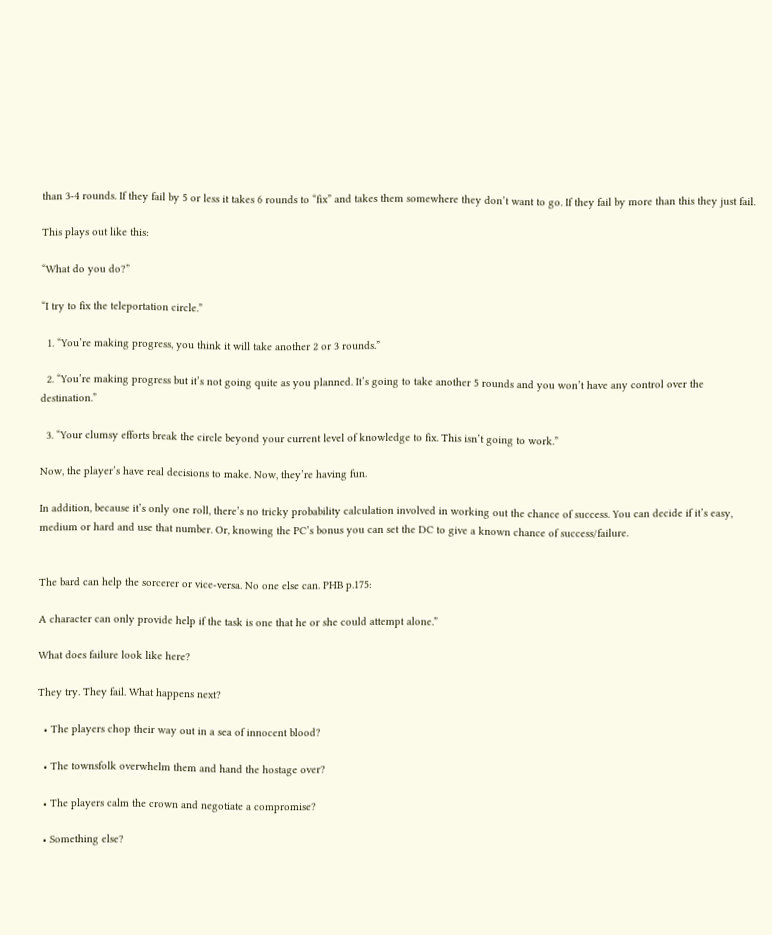than 3-4 rounds. If they fail by 5 or less it takes 6 rounds to “fix” and takes them somewhere they don’t want to go. If they fail by more than this they just fail.

This plays out like this:

“What do you do?”

“I try to fix the teleportation circle.”

  1. “You’re making progress, you think it will take another 2 or 3 rounds.”

  2. “You’re making progress but it’s not going quite as you planned. It’s going to take another 5 rounds and you won’t have any control over the destination.”

  3. “Your clumsy efforts break the circle beyond your current level of knowledge to fix. This isn’t going to work.”

Now, the player’s have real decisions to make. Now, they’re having fun.

In addition, because it’s only one roll, there’s no tricky probability calculation involved in working out the chance of success. You can decide if it’s easy, medium or hard and use that number. Or, knowing the PC’s bonus you can set the DC to give a known chance of success/failure.


The bard can help the sorcerer or vice-versa. No one else can. PHB p.175:

A character can only provide help if the task is one that he or she could attempt alone.”

What does failure look like here?

They try. They fail. What happens next?

  • The players chop their way out in a sea of innocent blood?

  • The townsfolk overwhelm them and hand the hostage over?

  • The players calm the crown and negotiate a compromise?

  • Something else?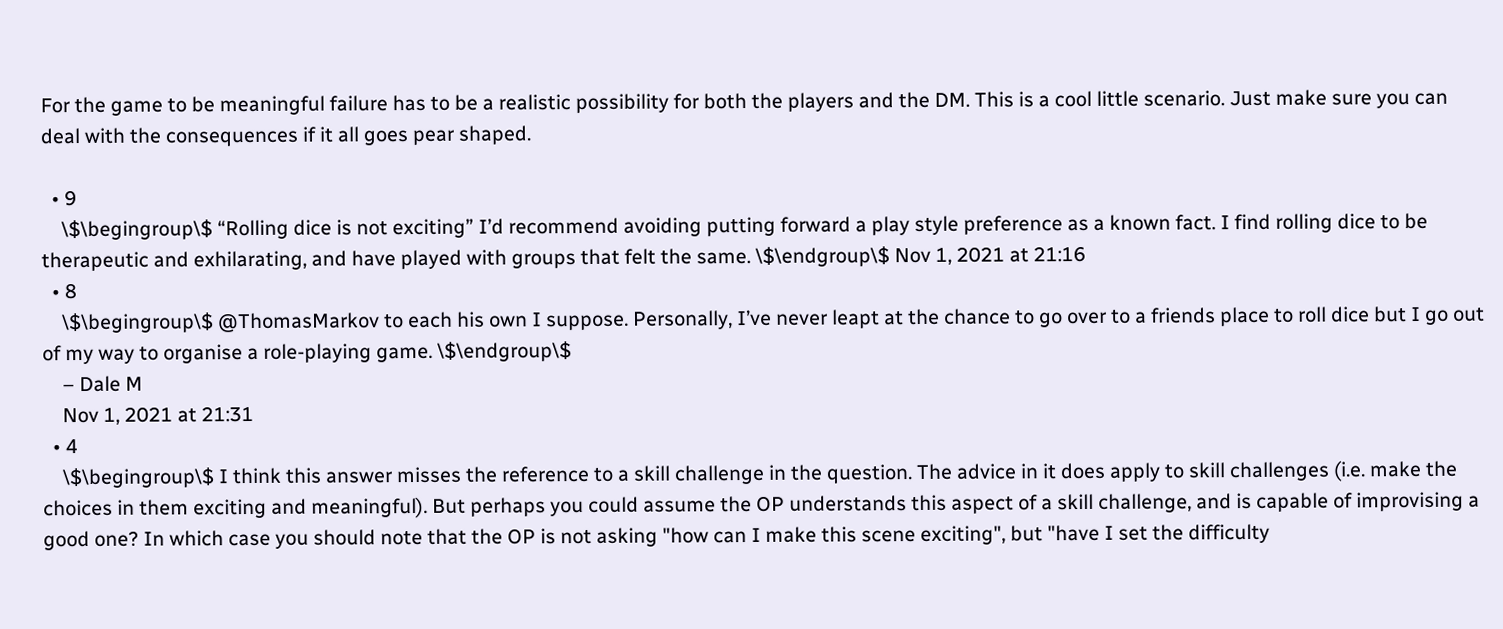For the game to be meaningful failure has to be a realistic possibility for both the players and the DM. This is a cool little scenario. Just make sure you can deal with the consequences if it all goes pear shaped.

  • 9
    \$\begingroup\$ “Rolling dice is not exciting” I’d recommend avoiding putting forward a play style preference as a known fact. I find rolling dice to be therapeutic and exhilarating, and have played with groups that felt the same. \$\endgroup\$ Nov 1, 2021 at 21:16
  • 8
    \$\begingroup\$ @ThomasMarkov to each his own I suppose. Personally, I’ve never leapt at the chance to go over to a friends place to roll dice but I go out of my way to organise a role-playing game. \$\endgroup\$
    – Dale M
    Nov 1, 2021 at 21:31
  • 4
    \$\begingroup\$ I think this answer misses the reference to a skill challenge in the question. The advice in it does apply to skill challenges (i.e. make the choices in them exciting and meaningful). But perhaps you could assume the OP understands this aspect of a skill challenge, and is capable of improvising a good one? In which case you should note that the OP is not asking "how can I make this scene exciting", but "have I set the difficulty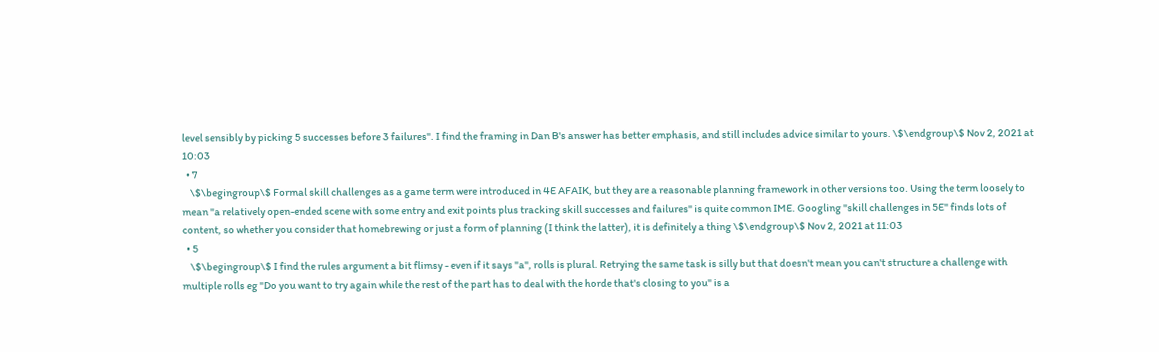level sensibly by picking 5 successes before 3 failures". I find the framing in Dan B's answer has better emphasis, and still includes advice similar to yours. \$\endgroup\$ Nov 2, 2021 at 10:03
  • 7
    \$\begingroup\$ Formal skill challenges as a game term were introduced in 4E AFAIK, but they are a reasonable planning framework in other versions too. Using the term loosely to mean "a relatively open-ended scene with some entry and exit points plus tracking skill successes and failures" is quite common IME. Googling "skill challenges in 5E" finds lots of content, so whether you consider that homebrewing or just a form of planning (I think the latter), it is definitely a thing \$\endgroup\$ Nov 2, 2021 at 11:03
  • 5
    \$\begingroup\$ I find the rules argument a bit flimsy - even if it says "a", rolls is plural. Retrying the same task is silly but that doesn't mean you can't structure a challenge with multiple rolls eg "Do you want to try again while the rest of the part has to deal with the horde that's closing to you" is a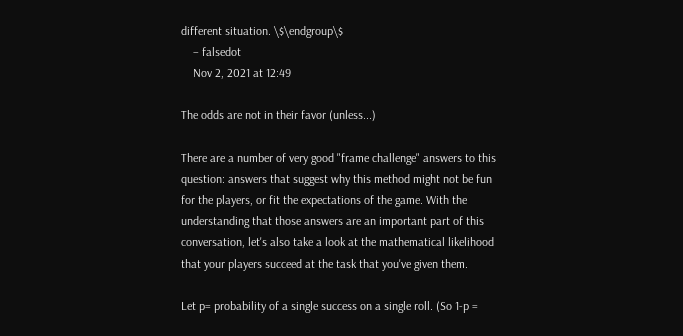different situation. \$\endgroup\$
    – falsedot
    Nov 2, 2021 at 12:49

The odds are not in their favor (unless...)

There are a number of very good "frame challenge" answers to this question: answers that suggest why this method might not be fun for the players, or fit the expectations of the game. With the understanding that those answers are an important part of this conversation, let's also take a look at the mathematical likelihood that your players succeed at the task that you've given them.

Let p= probability of a single success on a single roll. (So 1-p =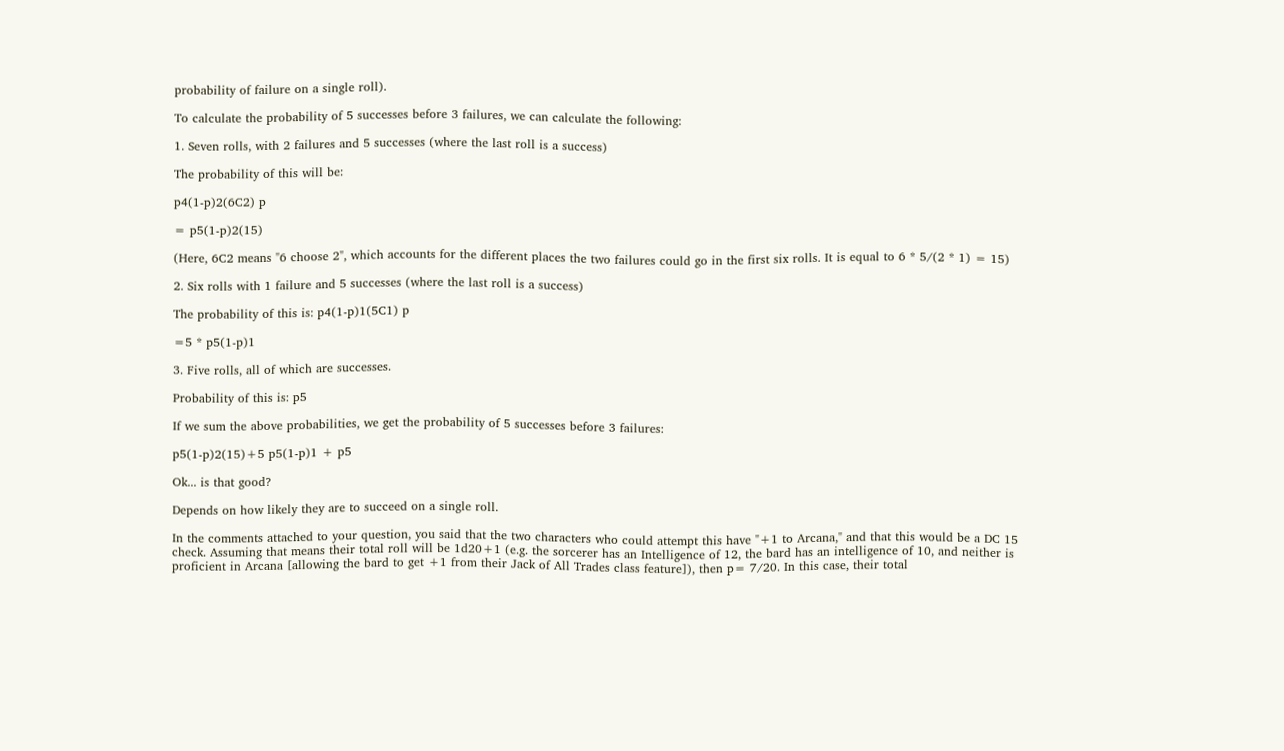probability of failure on a single roll).

To calculate the probability of 5 successes before 3 failures, we can calculate the following:

1. Seven rolls, with 2 failures and 5 successes (where the last roll is a success)

The probability of this will be:

p4(1-p)2(6C2) p

= p5(1-p)2(15)

(Here, 6C2 means "6 choose 2", which accounts for the different places the two failures could go in the first six rolls. It is equal to 6 * 5/(2 * 1) = 15)

2. Six rolls with 1 failure and 5 successes (where the last roll is a success)

The probability of this is: p4(1-p)1(5C1) p

=5 * p5(1-p)1

3. Five rolls, all of which are successes.

Probability of this is: p5

If we sum the above probabilities, we get the probability of 5 successes before 3 failures:

p5(1-p)2(15)+5 p5(1-p)1 + p5

Ok... is that good?

Depends on how likely they are to succeed on a single roll.

In the comments attached to your question, you said that the two characters who could attempt this have "+1 to Arcana," and that this would be a DC 15 check. Assuming that means their total roll will be 1d20+1 (e.g. the sorcerer has an Intelligence of 12, the bard has an intelligence of 10, and neither is proficient in Arcana [allowing the bard to get +1 from their Jack of All Trades class feature]), then p= 7/20. In this case, their total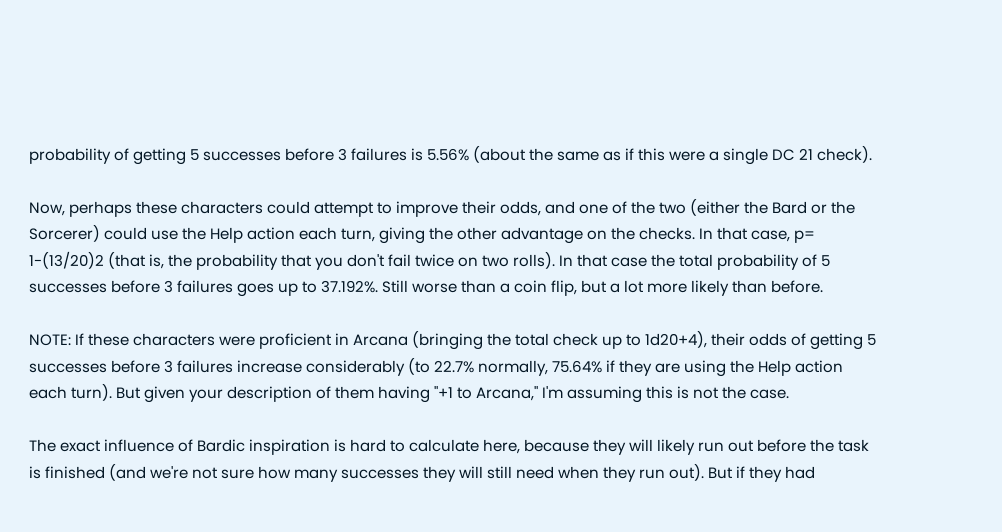probability of getting 5 successes before 3 failures is 5.56% (about the same as if this were a single DC 21 check).

Now, perhaps these characters could attempt to improve their odds, and one of the two (either the Bard or the Sorcerer) could use the Help action each turn, giving the other advantage on the checks. In that case, p= 1-(13/20)2 (that is, the probability that you don't fail twice on two rolls). In that case the total probability of 5 successes before 3 failures goes up to 37.192%. Still worse than a coin flip, but a lot more likely than before.

NOTE: If these characters were proficient in Arcana (bringing the total check up to 1d20+4), their odds of getting 5 successes before 3 failures increase considerably (to 22.7% normally, 75.64% if they are using the Help action each turn). But given your description of them having "+1 to Arcana," I'm assuming this is not the case.

The exact influence of Bardic inspiration is hard to calculate here, because they will likely run out before the task is finished (and we're not sure how many successes they will still need when they run out). But if they had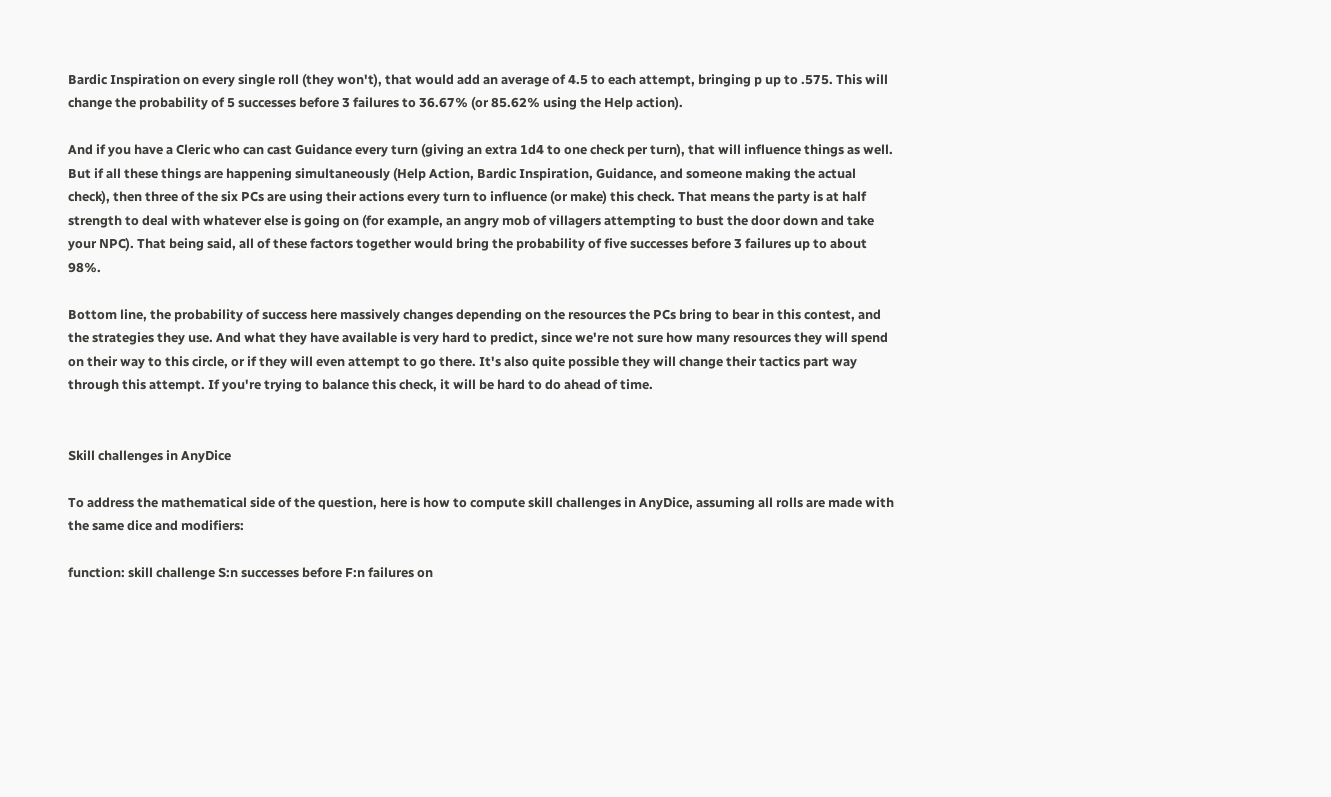Bardic Inspiration on every single roll (they won't), that would add an average of 4.5 to each attempt, bringing p up to .575. This will change the probability of 5 successes before 3 failures to 36.67% (or 85.62% using the Help action).

And if you have a Cleric who can cast Guidance every turn (giving an extra 1d4 to one check per turn), that will influence things as well. But if all these things are happening simultaneously (Help Action, Bardic Inspiration, Guidance, and someone making the actual check), then three of the six PCs are using their actions every turn to influence (or make) this check. That means the party is at half strength to deal with whatever else is going on (for example, an angry mob of villagers attempting to bust the door down and take your NPC). That being said, all of these factors together would bring the probability of five successes before 3 failures up to about 98%.

Bottom line, the probability of success here massively changes depending on the resources the PCs bring to bear in this contest, and the strategies they use. And what they have available is very hard to predict, since we're not sure how many resources they will spend on their way to this circle, or if they will even attempt to go there. It's also quite possible they will change their tactics part way through this attempt. If you're trying to balance this check, it will be hard to do ahead of time.


Skill challenges in AnyDice

To address the mathematical side of the question, here is how to compute skill challenges in AnyDice, assuming all rolls are made with the same dice and modifiers:

function: skill challenge S:n successes before F:n failures on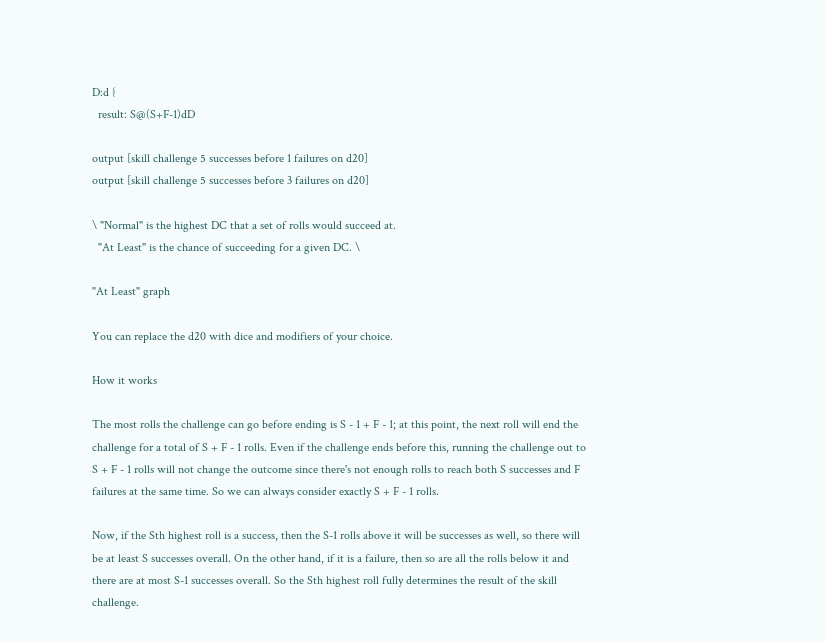D:d {
  result: S@(S+F-1)dD

output [skill challenge 5 successes before 1 failures on d20]
output [skill challenge 5 successes before 3 failures on d20]

\ "Normal" is the highest DC that a set of rolls would succeed at.
  "At Least" is the chance of succeeding for a given DC. \

"At Least" graph

You can replace the d20 with dice and modifiers of your choice.

How it works

The most rolls the challenge can go before ending is S - 1 + F - 1; at this point, the next roll will end the challenge for a total of S + F - 1 rolls. Even if the challenge ends before this, running the challenge out to S + F - 1 rolls will not change the outcome since there's not enough rolls to reach both S successes and F failures at the same time. So we can always consider exactly S + F - 1 rolls.

Now, if the Sth highest roll is a success, then the S-1 rolls above it will be successes as well, so there will be at least S successes overall. On the other hand, if it is a failure, then so are all the rolls below it and there are at most S-1 successes overall. So the Sth highest roll fully determines the result of the skill challenge.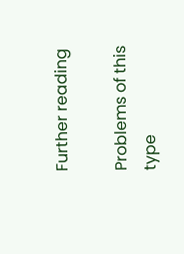Further reading

Problems of this type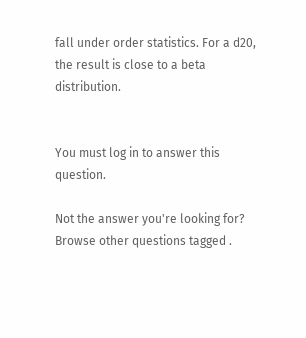fall under order statistics. For a d20, the result is close to a beta distribution.


You must log in to answer this question.

Not the answer you're looking for? Browse other questions tagged .